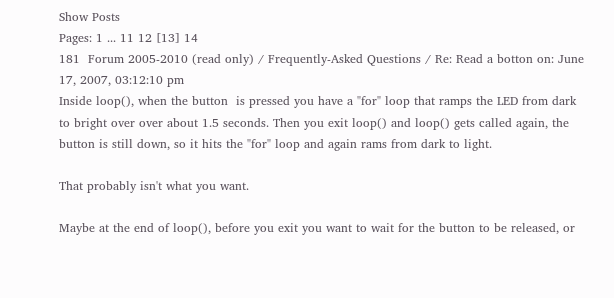Show Posts
Pages: 1 ... 11 12 [13] 14
181  Forum 2005-2010 (read only) / Frequently-Asked Questions / Re: Read a botton on: June 17, 2007, 03:12:10 pm
Inside loop(), when the button  is pressed you have a "for" loop that ramps the LED from dark to bright over over about 1.5 seconds. Then you exit loop() and loop() gets called again, the button is still down, so it hits the "for" loop and again rams from dark to light.

That probably isn't what you want.

Maybe at the end of loop(), before you exit you want to wait for the button to be released, or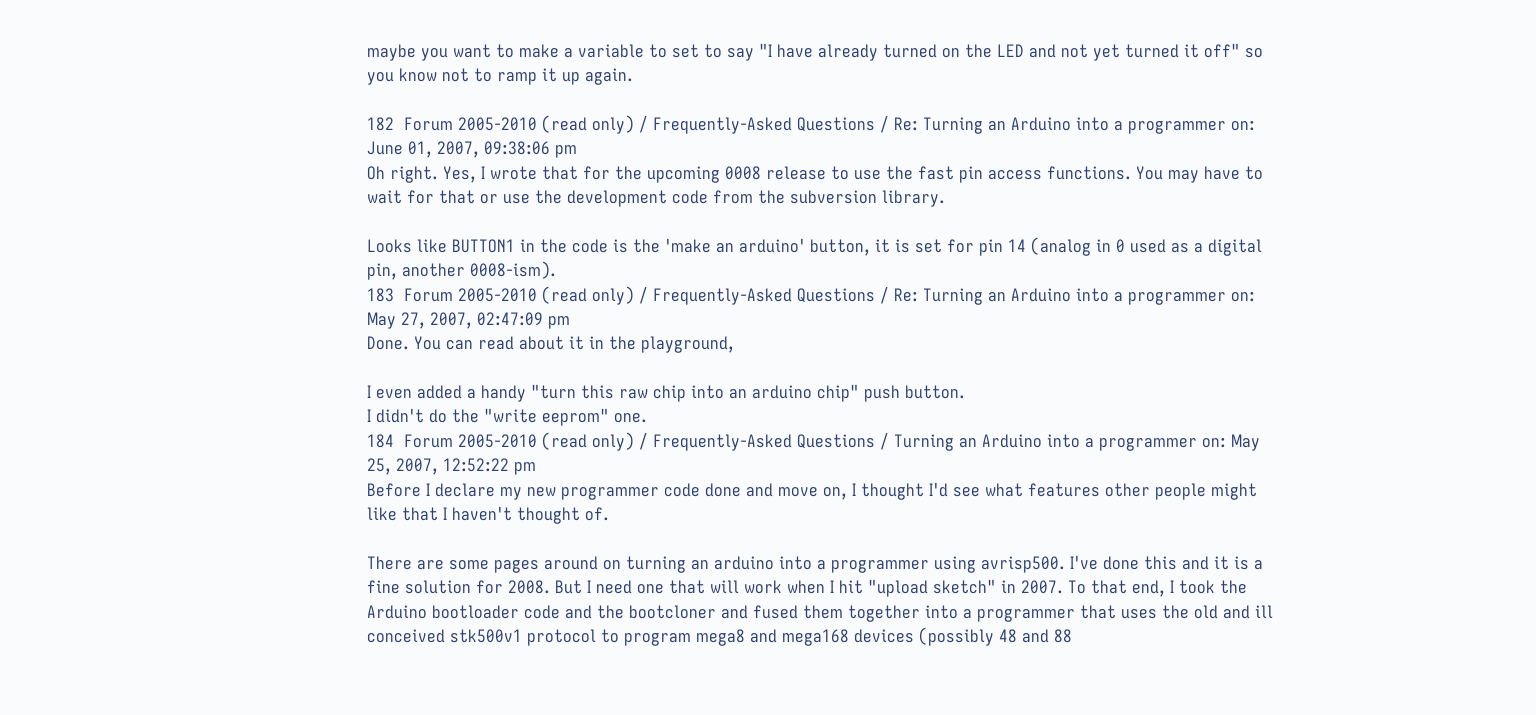maybe you want to make a variable to set to say "I have already turned on the LED and not yet turned it off" so you know not to ramp it up again.

182  Forum 2005-2010 (read only) / Frequently-Asked Questions / Re: Turning an Arduino into a programmer on: June 01, 2007, 09:38:06 pm
Oh right. Yes, I wrote that for the upcoming 0008 release to use the fast pin access functions. You may have to wait for that or use the development code from the subversion library.

Looks like BUTTON1 in the code is the 'make an arduino' button, it is set for pin 14 (analog in 0 used as a digital pin, another 0008-ism).
183  Forum 2005-2010 (read only) / Frequently-Asked Questions / Re: Turning an Arduino into a programmer on: May 27, 2007, 02:47:09 pm
Done. You can read about it in the playground,

I even added a handy "turn this raw chip into an arduino chip" push button.
I didn't do the "write eeprom" one.
184  Forum 2005-2010 (read only) / Frequently-Asked Questions / Turning an Arduino into a programmer on: May 25, 2007, 12:52:22 pm
Before I declare my new programmer code done and move on, I thought I'd see what features other people might like that I haven't thought of.

There are some pages around on turning an arduino into a programmer using avrisp500. I've done this and it is a fine solution for 2008. But I need one that will work when I hit "upload sketch" in 2007. To that end, I took the Arduino bootloader code and the bootcloner and fused them together into a programmer that uses the old and ill conceived stk500v1 protocol to program mega8 and mega168 devices (possibly 48 and 88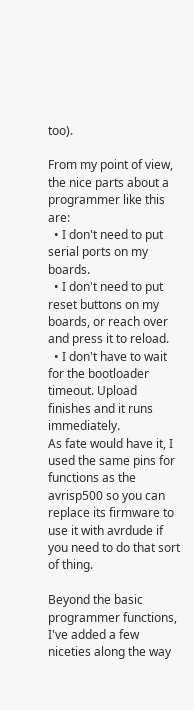too).

From my point of view, the nice parts about a programmer like this are:
  • I don't need to put serial ports on my boards.
  • I don't need to put reset buttons on my boards, or reach over and press it to reload.
  • I don't have to wait for the bootloader timeout. Upload finishes and it runs immediately.
As fate would have it, I used the same pins for functions as the avrisp500 so you can replace its firmware to use it with avrdude if you need to do that sort of thing.

Beyond the basic programmer functions, I've added a few niceties along the way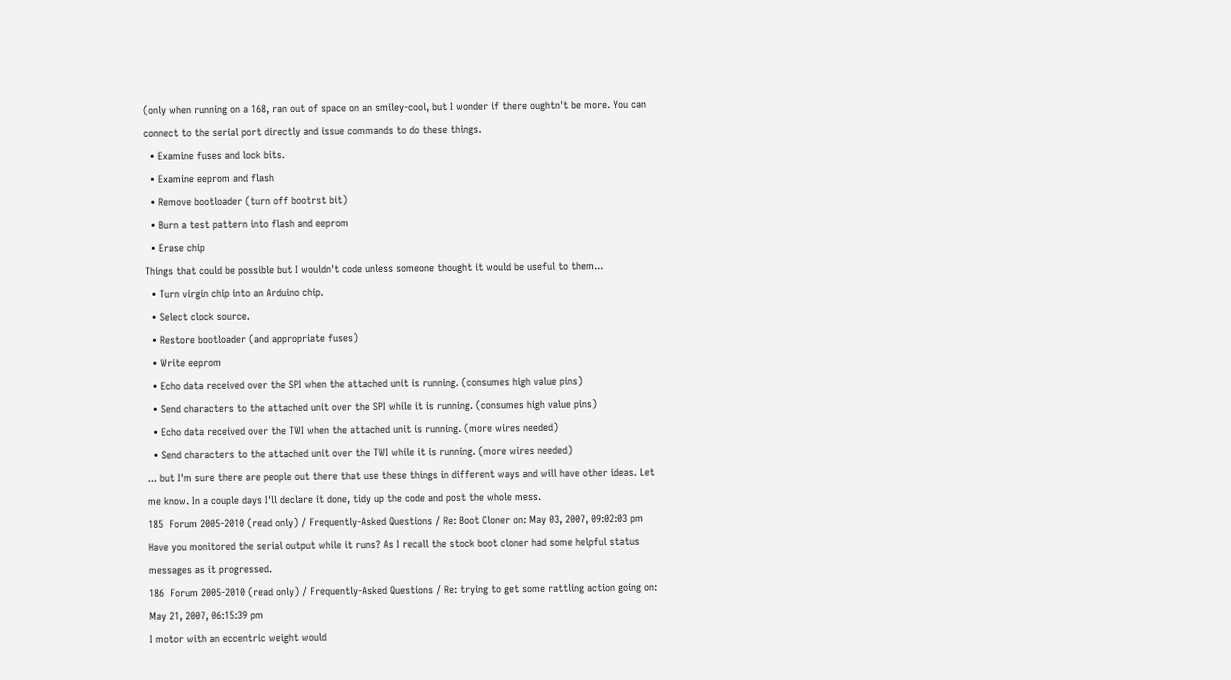(only when running on a 168, ran out of space on an smiley-cool, but I wonder if there oughtn't be more. You can connect to the serial port directly and issue commands to do these things.
  • Examine fuses and lock bits.
  • Examine eeprom and flash
  • Remove bootloader (turn off bootrst bit)
  • Burn a test pattern into flash and eeprom
  • Erase chip
Things that could be possible but I wouldn't code unless someone thought it would be useful to them...
  • Turn virgin chip into an Arduino chip.
  • Select clock source.
  • Restore bootloader (and appropriate fuses)
  • Write eeprom
  • Echo data received over the SPI when the attached unit is running. (consumes high value pins)
  • Send characters to the attached unit over the SPI while it is running. (consumes high value pins)
  • Echo data received over the TWI when the attached unit is running. (more wires needed)
  • Send characters to the attached unit over the TWI while it is running. (more wires needed)
... but I'm sure there are people out there that use these things in different ways and will have other ideas. Let me know. In a couple days I'll declare it done, tidy up the code and post the whole mess.
185  Forum 2005-2010 (read only) / Frequently-Asked Questions / Re: Boot Cloner on: May 03, 2007, 09:02:03 pm
Have you monitored the serial output while it runs? As I recall the stock boot cloner had some helpful status messages as it progressed.
186  Forum 2005-2010 (read only) / Frequently-Asked Questions / Re: trying to get some rattling action going on: May 21, 2007, 06:15:39 pm
I motor with an eccentric weight would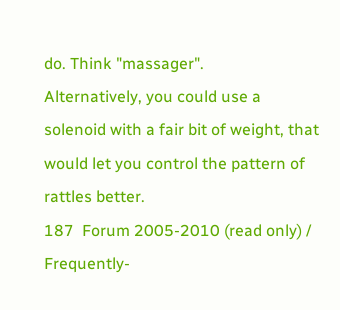do. Think "massager".
Alternatively, you could use a solenoid with a fair bit of weight, that would let you control the pattern of rattles better.
187  Forum 2005-2010 (read only) / Frequently-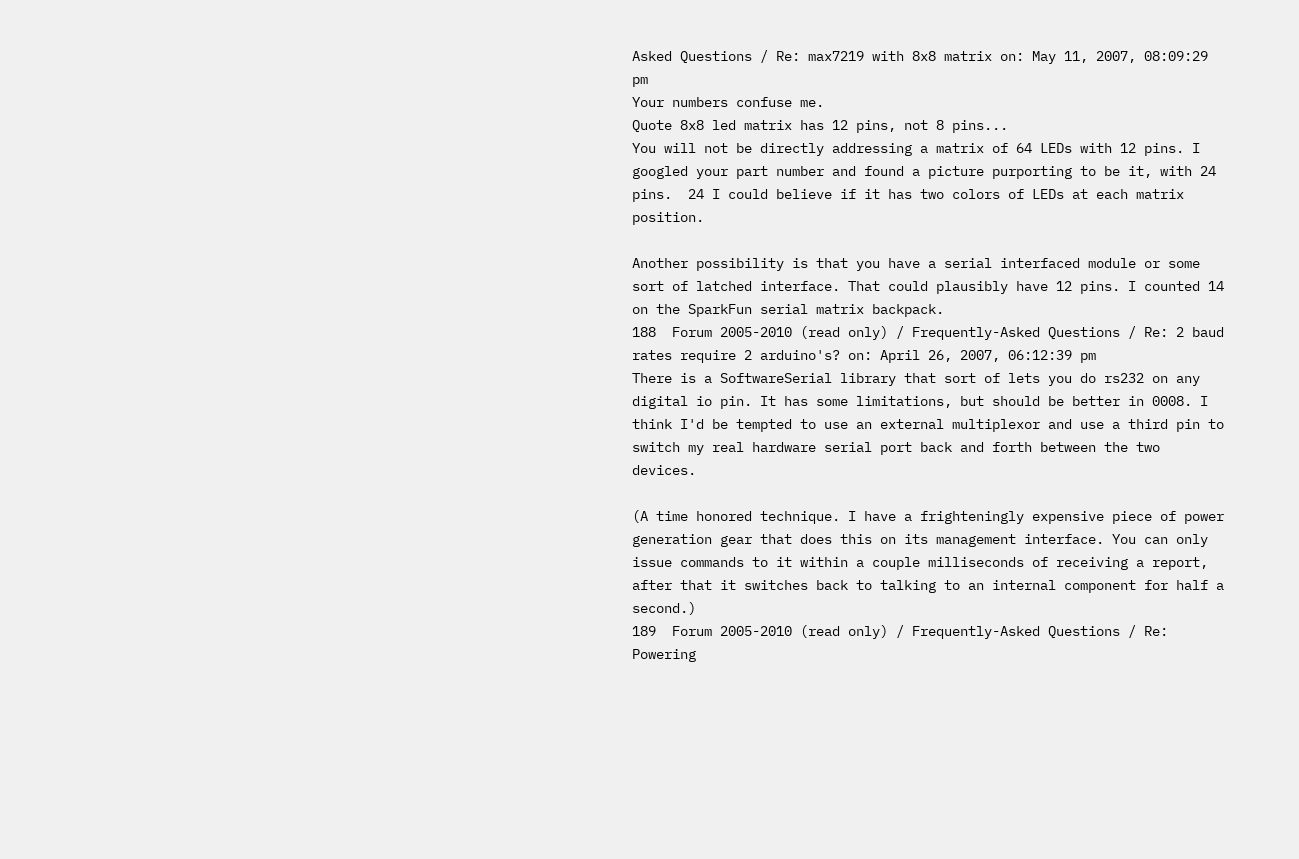Asked Questions / Re: max7219 with 8x8 matrix on: May 11, 2007, 08:09:29 pm
Your numbers confuse me.
Quote 8x8 led matrix has 12 pins, not 8 pins...
You will not be directly addressing a matrix of 64 LEDs with 12 pins. I googled your part number and found a picture purporting to be it, with 24 pins.  24 I could believe if it has two colors of LEDs at each matrix position.

Another possibility is that you have a serial interfaced module or some sort of latched interface. That could plausibly have 12 pins. I counted 14 on the SparkFun serial matrix backpack.
188  Forum 2005-2010 (read only) / Frequently-Asked Questions / Re: 2 baud rates require 2 arduino's? on: April 26, 2007, 06:12:39 pm
There is a SoftwareSerial library that sort of lets you do rs232 on any digital io pin. It has some limitations, but should be better in 0008. I think I'd be tempted to use an external multiplexor and use a third pin to switch my real hardware serial port back and forth between the two devices.

(A time honored technique. I have a frighteningly expensive piece of power generation gear that does this on its management interface. You can only issue commands to it within a couple milliseconds of receiving a report, after that it switches back to talking to an internal component for half a second.)
189  Forum 2005-2010 (read only) / Frequently-Asked Questions / Re: Powering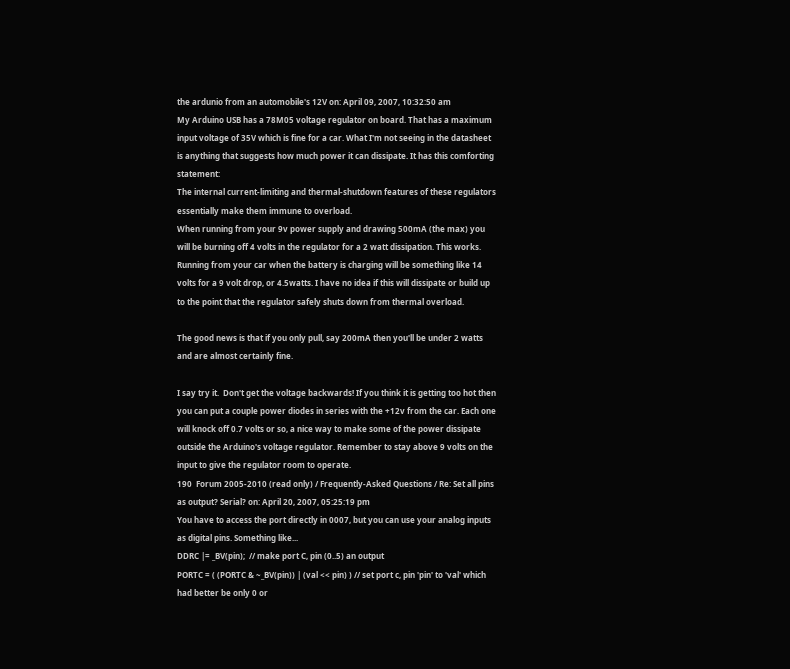the ardunio from an automobile's 12V on: April 09, 2007, 10:32:50 am
My Arduino USB has a 78M05 voltage regulator on board. That has a maximum input voltage of 35V which is fine for a car. What I'm not seeing in the datasheet is anything that suggests how much power it can dissipate. It has this comforting statement:
The internal current-limiting and thermal-shutdown features of these regulators essentially make them immune to overload.
When running from your 9v power supply and drawing 500mA (the max) you will be burning off 4 volts in the regulator for a 2 watt dissipation. This works. Running from your car when the battery is charging will be something like 14 volts for a 9 volt drop, or 4.5watts. I have no idea if this will dissipate or build up to the point that the regulator safely shuts down from thermal overload.

The good news is that if you only pull, say 200mA then you'll be under 2 watts and are almost certainly fine.

I say try it.  Don't get the voltage backwards! If you think it is getting too hot then you can put a couple power diodes in series with the +12v from the car. Each one will knock off 0.7 volts or so, a nice way to make some of the power dissipate outside the Arduino's voltage regulator. Remember to stay above 9 volts on the input to give the regulator room to operate.
190  Forum 2005-2010 (read only) / Frequently-Asked Questions / Re: Set all pins as output? Serial? on: April 20, 2007, 05:25:19 pm
You have to access the port directly in 0007, but you can use your analog inputs as digital pins. Something like...
DDRC |= _BV(pin);  // make port C, pin (0..5) an output
PORTC = ( (PORTC & ~_BV(pin)) | (val << pin) ) // set port c, pin 'pin' to 'val' which had better be only 0 or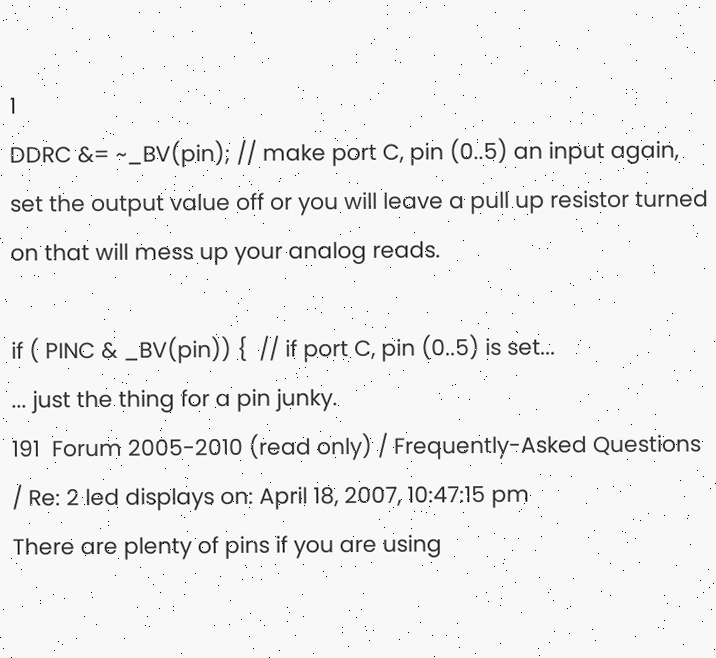1
DDRC &= ~_BV(pin); // make port C, pin (0..5) an input again, set the output value off or you will leave a pull up resistor turned on that will mess up your analog reads.

if ( PINC & _BV(pin)) {  // if port C, pin (0..5) is set...
... just the thing for a pin junky.
191  Forum 2005-2010 (read only) / Frequently-Asked Questions / Re: 2 led displays on: April 18, 2007, 10:47:15 pm
There are plenty of pins if you are using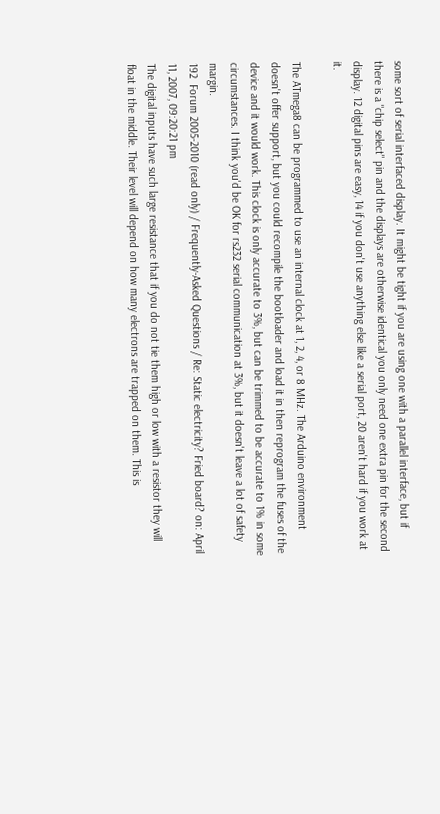some sort of serial interfaced display. It might be tight if you are using one with a parallel interface, but if there is a "chip select" pin and the displays are otherwise identical you only need one extra pin for the second display. 12 digital pins are easy, 14 if you don't use anything else like a serial port, 20 aren't hard if you work at it.

The ATmega8 can be programmed to use an internal clock at 1, 2, 4, or 8 MHz. The Arduino environment doesn't offer support, but you could recompile the bootloader and load it in then reprogram the fuses of the device and it would work. This clock is only accurate to 3%, but can be trimmed to be accurate to 1% in some circumstances. I think you'd be OK for rs232 serial communication at 3%, but it doesn't leave a lot of safety margin.
192  Forum 2005-2010 (read only) / Frequently-Asked Questions / Re: Static electricity? Fried board? on: April 11, 2007, 09:20:21 pm
The digital inputs have such large resistance that if you do not tie them high or low with a resistor they will float in the middle. Their level will depend on how many electrons are trapped on them. This is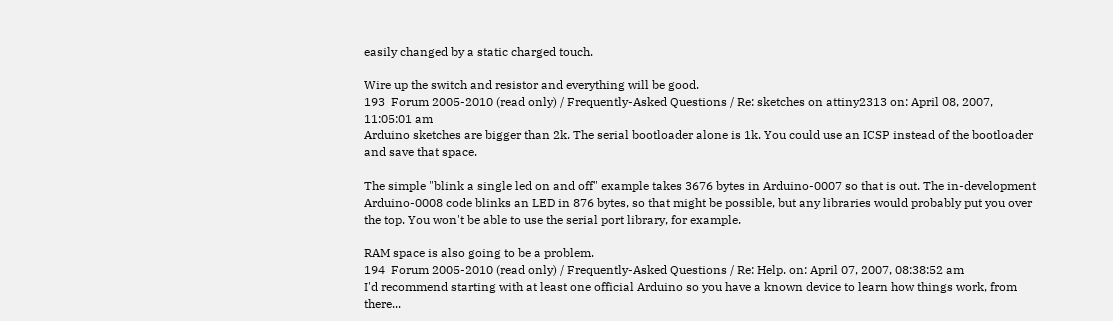easily changed by a static charged touch.

Wire up the switch and resistor and everything will be good.
193  Forum 2005-2010 (read only) / Frequently-Asked Questions / Re: sketches on attiny2313 on: April 08, 2007, 11:05:01 am
Arduino sketches are bigger than 2k. The serial bootloader alone is 1k. You could use an ICSP instead of the bootloader and save that space.

The simple "blink a single led on and off" example takes 3676 bytes in Arduino-0007 so that is out. The in-development Arduino-0008 code blinks an LED in 876 bytes, so that might be possible, but any libraries would probably put you over the top. You won't be able to use the serial port library, for example.

RAM space is also going to be a problem.
194  Forum 2005-2010 (read only) / Frequently-Asked Questions / Re: Help. on: April 07, 2007, 08:38:52 am
I'd recommend starting with at least one official Arduino so you have a known device to learn how things work, from there...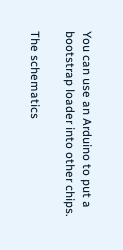You can use an Arduino to put a bootstrap loader into other chips.

The schematics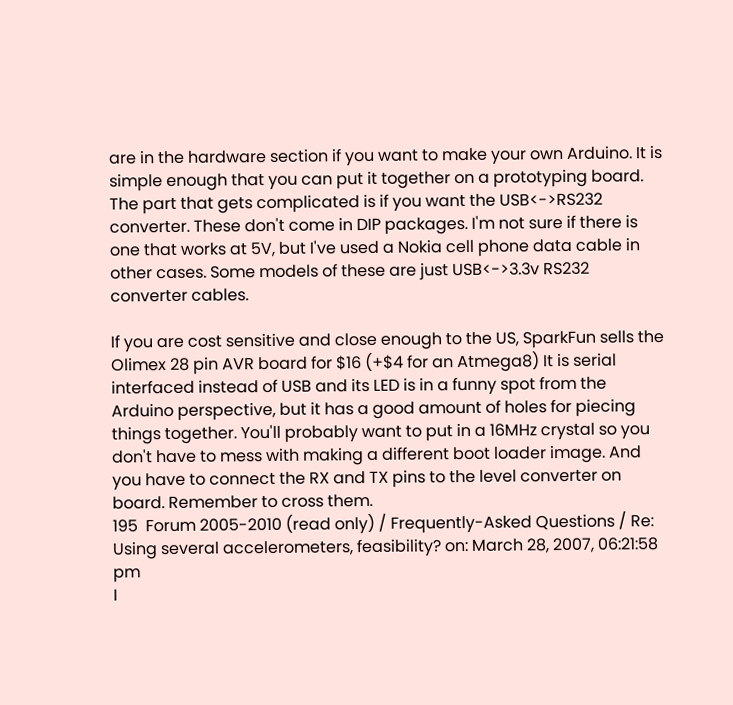are in the hardware section if you want to make your own Arduino. It is simple enough that you can put it together on a prototyping board. The part that gets complicated is if you want the USB<->RS232 converter. These don't come in DIP packages. I'm not sure if there is one that works at 5V, but I've used a Nokia cell phone data cable in other cases. Some models of these are just USB<->3.3v RS232 converter cables.

If you are cost sensitive and close enough to the US, SparkFun sells the Olimex 28 pin AVR board for $16 (+$4 for an Atmega8) It is serial interfaced instead of USB and its LED is in a funny spot from the Arduino perspective, but it has a good amount of holes for piecing things together. You'll probably want to put in a 16MHz crystal so you don't have to mess with making a different boot loader image. And you have to connect the RX and TX pins to the level converter on board. Remember to cross them.
195  Forum 2005-2010 (read only) / Frequently-Asked Questions / Re: Using several accelerometers, feasibility? on: March 28, 2007, 06:21:58 pm
I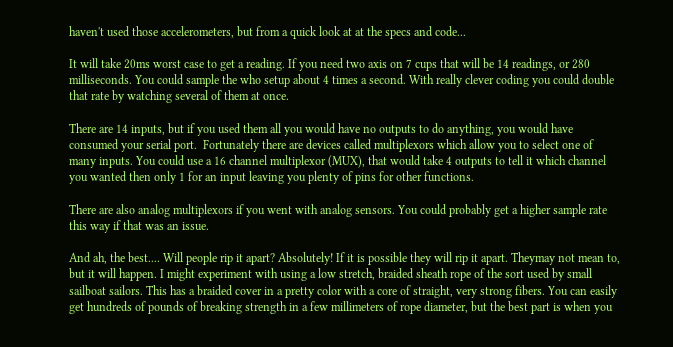haven't used those accelerometers, but from a quick look at at the specs and code...

It will take 20ms worst case to get a reading. If you need two axis on 7 cups that will be 14 readings, or 280 milliseconds. You could sample the who setup about 4 times a second. With really clever coding you could double that rate by watching several of them at once.

There are 14 inputs, but if you used them all you would have no outputs to do anything, you would have consumed your serial port.  Fortunately there are devices called multiplexors which allow you to select one of many inputs. You could use a 16 channel multiplexor (MUX), that would take 4 outputs to tell it which channel you wanted then only 1 for an input leaving you plenty of pins for other functions.

There are also analog multiplexors if you went with analog sensors. You could probably get a higher sample rate this way if that was an issue.

And ah, the best.... Will people rip it apart? Absolutely! If it is possible they will rip it apart. Theymay not mean to, but it will happen. I might experiment with using a low stretch, braided sheath rope of the sort used by small sailboat sailors. This has a braided cover in a pretty color with a core of straight, very strong fibers. You can easily get hundreds of pounds of breaking strength in a few millimeters of rope diameter, but the best part is when you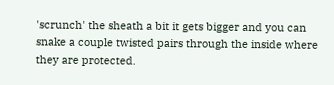'scrunch' the sheath a bit it gets bigger and you can snake a couple twisted pairs through the inside where they are protected.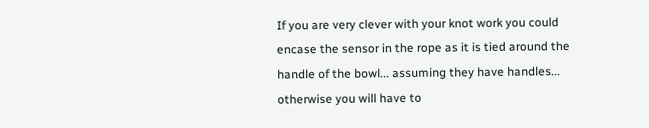If you are very clever with your knot work you could encase the sensor in the rope as it is tied around the handle of the bowl... assuming they have handles... otherwise you will have to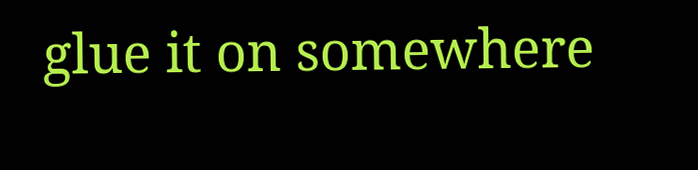glue it on somewhere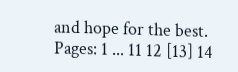and hope for the best.
Pages: 1 ... 11 12 [13] 14